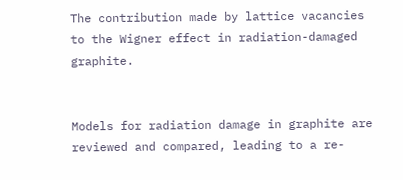The contribution made by lattice vacancies to the Wigner effect in radiation-damaged graphite.


Models for radiation damage in graphite are reviewed and compared, leading to a re-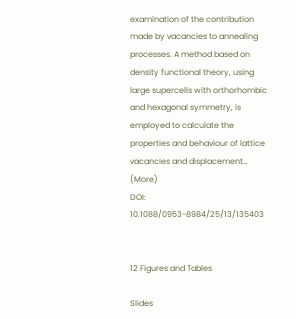examination of the contribution made by vacancies to annealing processes. A method based on density functional theory, using large supercells with orthorhombic and hexagonal symmetry, is employed to calculate the properties and behaviour of lattice vacancies and displacement… (More)
DOI: 10.1088/0953-8984/25/13/135403


12 Figures and Tables

Slides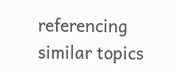referencing similar topics